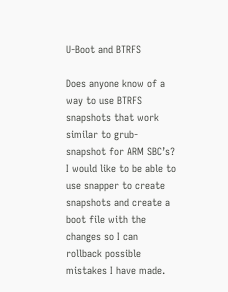U-Boot and BTRFS

Does anyone know of a way to use BTRFS snapshots that work similar to grub-snapshot for ARM SBC’s? I would like to be able to use snapper to create snapshots and create a boot file with the changes so I can rollback possible mistakes I have made.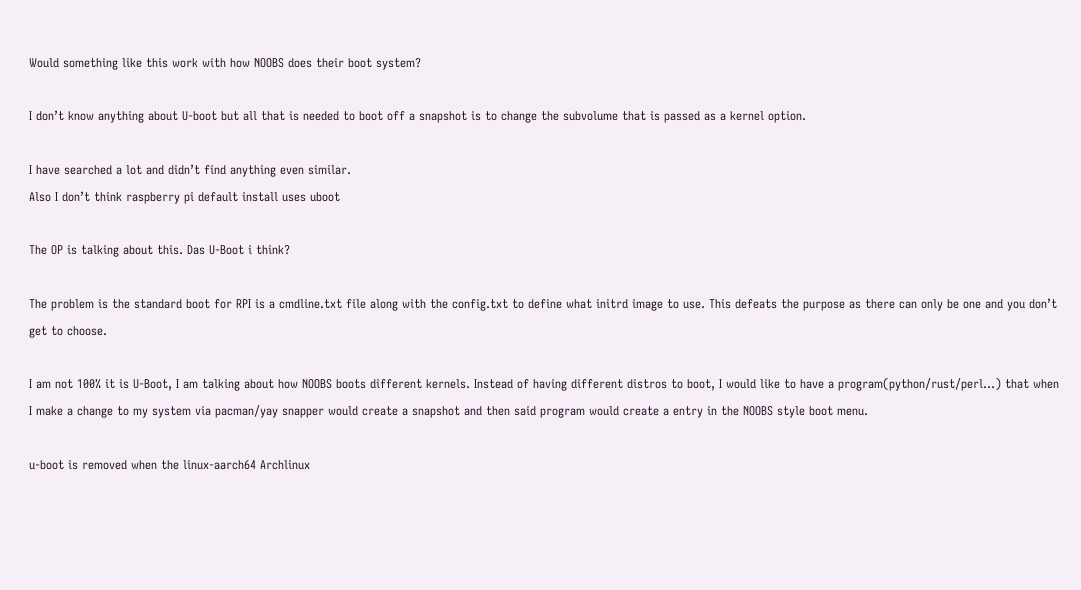Would something like this work with how NOOBS does their boot system?

I don’t know anything about U-boot but all that is needed to boot off a snapshot is to change the subvolume that is passed as a kernel option.

I have searched a lot and didn’t find anything even similar.
Also I don’t think raspberry pi default install uses uboot

The OP is talking about this. Das U-Boot i think?

The problem is the standard boot for RPI is a cmdline.txt file along with the config.txt to define what initrd image to use. This defeats the purpose as there can only be one and you don’t get to choose.

I am not 100% it is U-Boot, I am talking about how NOOBS boots different kernels. Instead of having different distros to boot, I would like to have a program(python/rust/perl…) that when I make a change to my system via pacman/yay snapper would create a snapshot and then said program would create a entry in the NOOBS style boot menu.

u-boot is removed when the linux-aarch64 Archlinux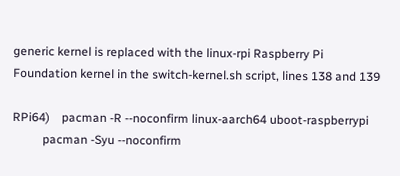generic kernel is replaced with the linux-rpi Raspberry Pi Foundation kernel in the switch-kernel.sh script, lines 138 and 139

RPi64)    pacman -R --noconfirm linux-aarch64 uboot-raspberrypi
          pacman -Syu --noconfirm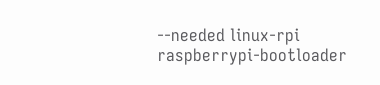--needed linux-rpi raspberrypi-bootloader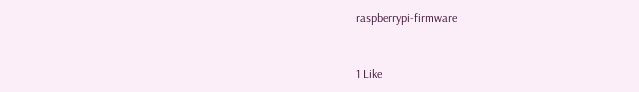raspberrypi-firmware


1 Like